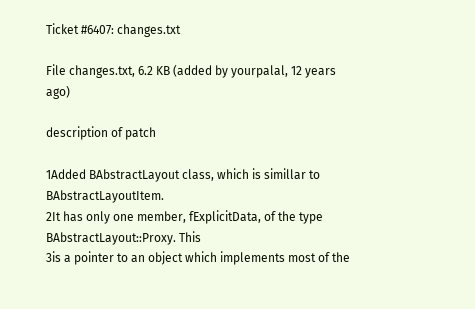Ticket #6407: changes.txt

File changes.txt, 6.2 KB (added by yourpalal, 12 years ago)

description of patch

1Added BAbstractLayout class, which is simillar to BAbstractLayoutItem.
2It has only one member, fExplicitData, of the type BAbstractLayout::Proxy. This
3is a pointer to an object which implements most of the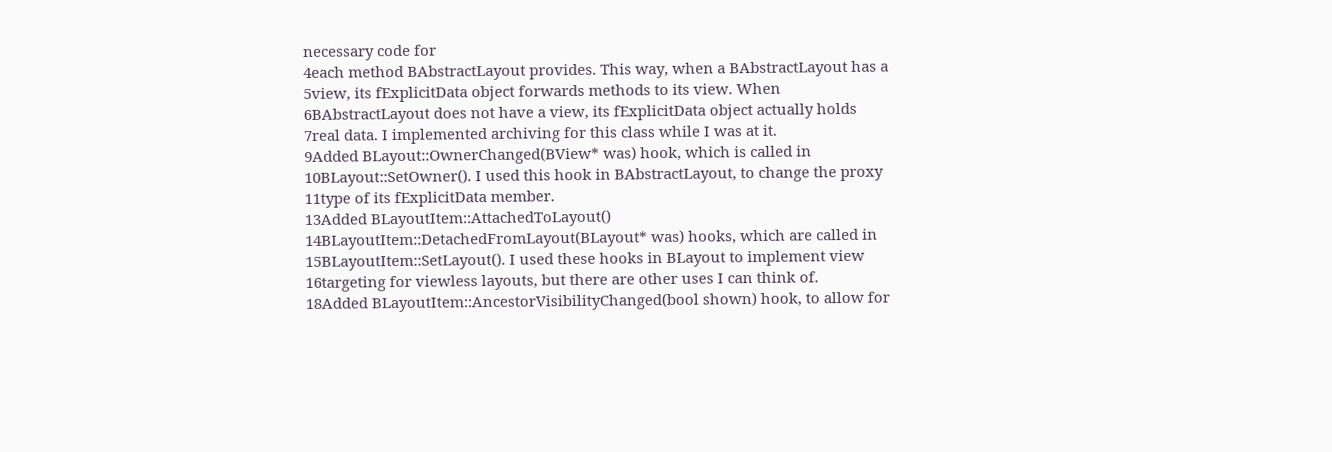necessary code for
4each method BAbstractLayout provides. This way, when a BAbstractLayout has a
5view, its fExplicitData object forwards methods to its view. When
6BAbstractLayout does not have a view, its fExplicitData object actually holds
7real data. I implemented archiving for this class while I was at it.
9Added BLayout::OwnerChanged(BView* was) hook, which is called in
10BLayout::SetOwner(). I used this hook in BAbstractLayout, to change the proxy
11type of its fExplicitData member.
13Added BLayoutItem::AttachedToLayout()
14BLayoutItem::DetachedFromLayout(BLayout* was) hooks, which are called in
15BLayoutItem::SetLayout(). I used these hooks in BLayout to implement view
16targeting for viewless layouts, but there are other uses I can think of.
18Added BLayoutItem::AncestorVisibilityChanged(bool shown) hook, to allow for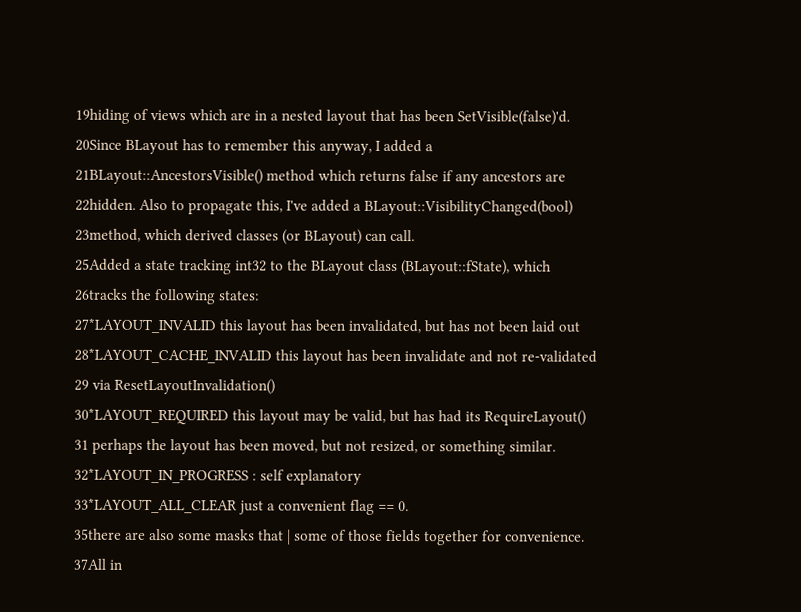19hiding of views which are in a nested layout that has been SetVisible(false)'d.
20Since BLayout has to remember this anyway, I added a
21BLayout::AncestorsVisible() method which returns false if any ancestors are
22hidden. Also to propagate this, I've added a BLayout::VisibilityChanged(bool)
23method, which derived classes (or BLayout) can call.
25Added a state tracking int32 to the BLayout class (BLayout::fState), which
26tracks the following states:
27*LAYOUT_INVALID this layout has been invalidated, but has not been laid out
28*LAYOUT_CACHE_INVALID this layout has been invalidate and not re-validated
29 via ResetLayoutInvalidation()
30*LAYOUT_REQUIRED this layout may be valid, but has had its RequireLayout()
31 perhaps the layout has been moved, but not resized, or something similar.
32*LAYOUT_IN_PROGRESS : self explanatory
33*LAYOUT_ALL_CLEAR just a convenient flag == 0.
35there are also some masks that | some of those fields together for convenience.
37All in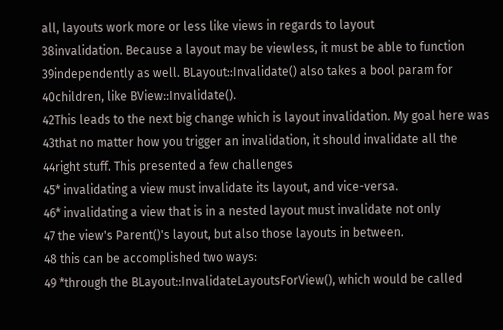all, layouts work more or less like views in regards to layout
38invalidation. Because a layout may be viewless, it must be able to function
39independently as well. BLayout::Invalidate() also takes a bool param for
40children, like BView::Invalidate().
42This leads to the next big change which is layout invalidation. My goal here was
43that no matter how you trigger an invalidation, it should invalidate all the
44right stuff. This presented a few challenges
45* invalidating a view must invalidate its layout, and vice-versa.
46* invalidating a view that is in a nested layout must invalidate not only
47 the view's Parent()'s layout, but also those layouts in between.
48 this can be accomplished two ways:
49 *through the BLayout::InvalidateLayoutsForView(), which would be called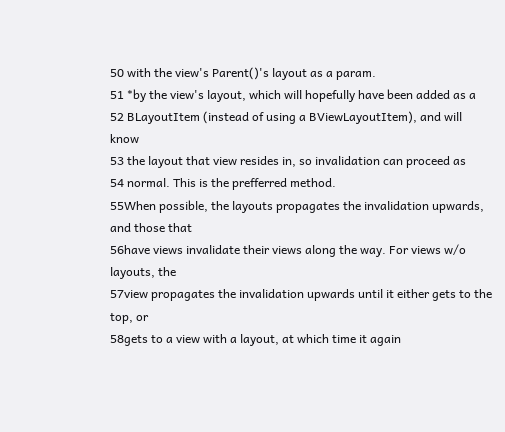50 with the view's Parent()'s layout as a param.
51 *by the view's layout, which will hopefully have been added as a
52 BLayoutItem (instead of using a BViewLayoutItem), and will know
53 the layout that view resides in, so invalidation can proceed as
54 normal. This is the prefferred method.
55When possible, the layouts propagates the invalidation upwards, and those that
56have views invalidate their views along the way. For views w/o layouts, the
57view propagates the invalidation upwards until it either gets to the top, or
58gets to a view with a layout, at which time it again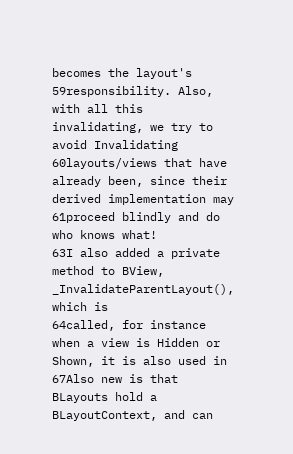becomes the layout's
59responsibility. Also, with all this invalidating, we try to avoid Invalidating
60layouts/views that have already been, since their derived implementation may
61proceed blindly and do who knows what!
63I also added a private method to BView, _InvalidateParentLayout(), which is
64called, for instance when a view is Hidden or Shown, it is also used in
67Also new is that BLayouts hold a BLayoutContext, and can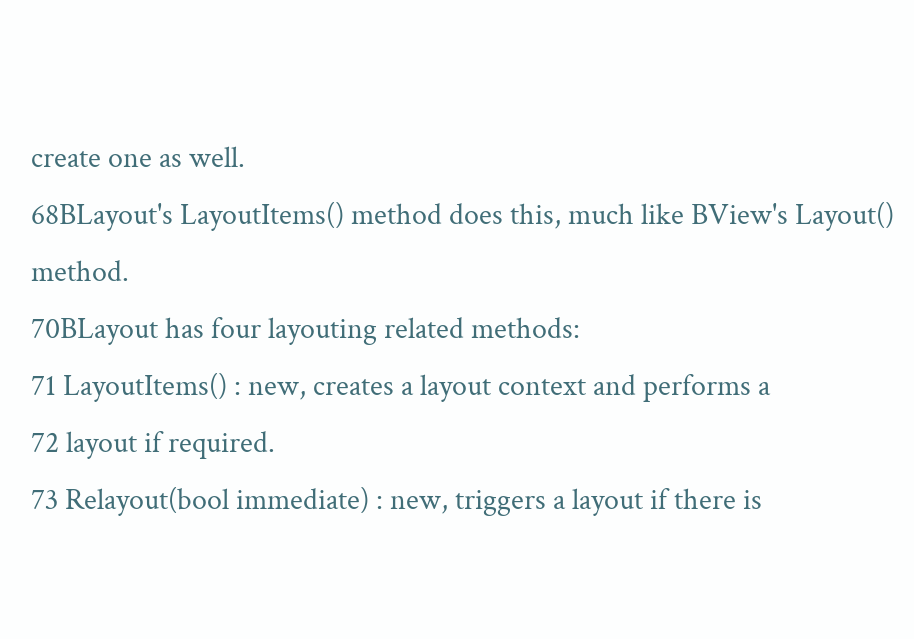create one as well.
68BLayout's LayoutItems() method does this, much like BView's Layout() method.
70BLayout has four layouting related methods:
71 LayoutItems() : new, creates a layout context and performs a
72 layout if required.
73 Relayout(bool immediate) : new, triggers a layout if there is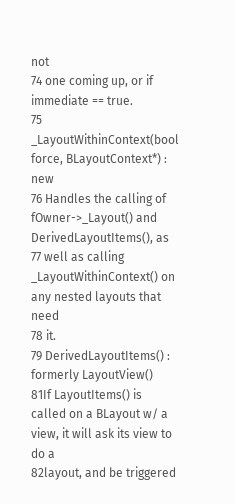not
74 one coming up, or if immediate == true.
75 _LayoutWithinContext(bool force, BLayoutContext*) : new
76 Handles the calling of fOwner->_Layout() and DerivedLayoutItems(), as
77 well as calling _LayoutWithinContext() on any nested layouts that need
78 it.
79 DerivedLayoutItems() : formerly LayoutView()
81If LayoutItems() is called on a BLayout w/ a view, it will ask its view to do a
82layout, and be triggered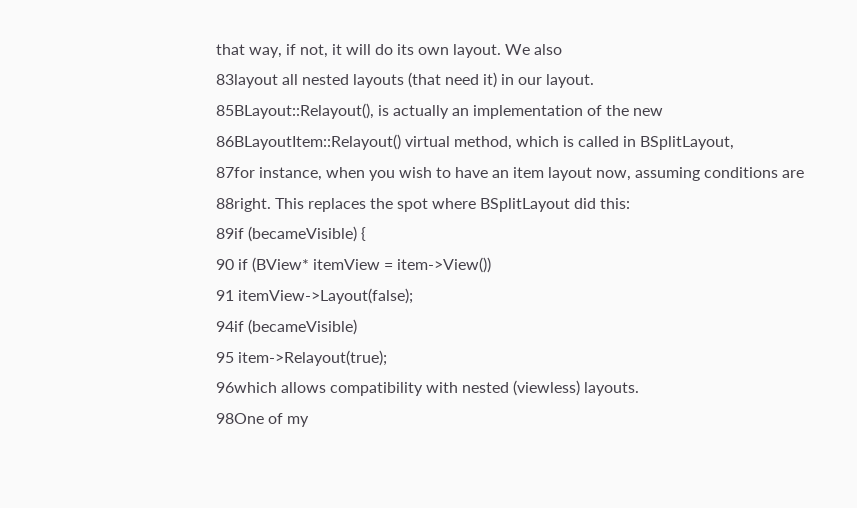that way, if not, it will do its own layout. We also
83layout all nested layouts (that need it) in our layout.
85BLayout::Relayout(), is actually an implementation of the new
86BLayoutItem::Relayout() virtual method, which is called in BSplitLayout,
87for instance, when you wish to have an item layout now, assuming conditions are
88right. This replaces the spot where BSplitLayout did this:
89if (becameVisible) {
90 if (BView* itemView = item->View())
91 itemView->Layout(false);
94if (becameVisible)
95 item->Relayout(true);
96which allows compatibility with nested (viewless) layouts.
98One of my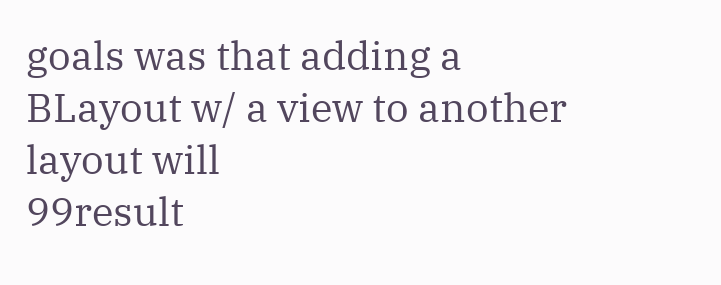goals was that adding a BLayout w/ a view to another layout will
99result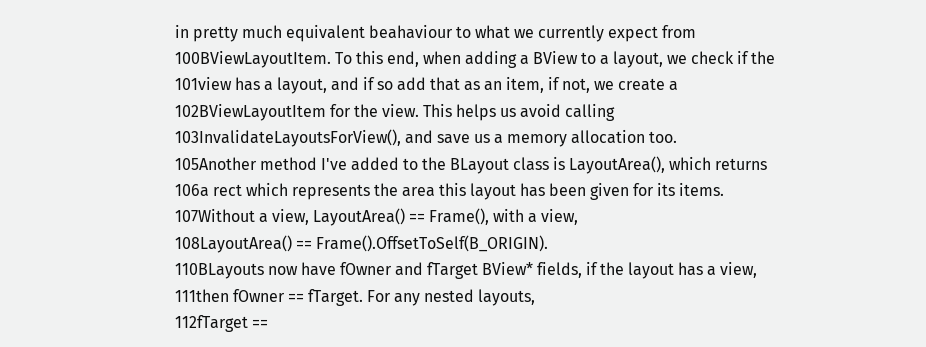in pretty much equivalent beahaviour to what we currently expect from
100BViewLayoutItem. To this end, when adding a BView to a layout, we check if the
101view has a layout, and if so add that as an item, if not, we create a
102BViewLayoutItem for the view. This helps us avoid calling
103InvalidateLayoutsForView(), and save us a memory allocation too.
105Another method I've added to the BLayout class is LayoutArea(), which returns
106a rect which represents the area this layout has been given for its items.
107Without a view, LayoutArea() == Frame(), with a view,
108LayoutArea() == Frame().OffsetToSelf(B_ORIGIN).
110BLayouts now have fOwner and fTarget BView* fields, if the layout has a view,
111then fOwner == fTarget. For any nested layouts,
112fTarget ==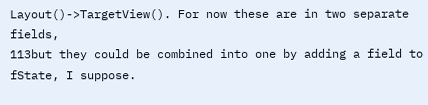Layout()->TargetView(). For now these are in two separate fields,
113but they could be combined into one by adding a field to fState, I suppose.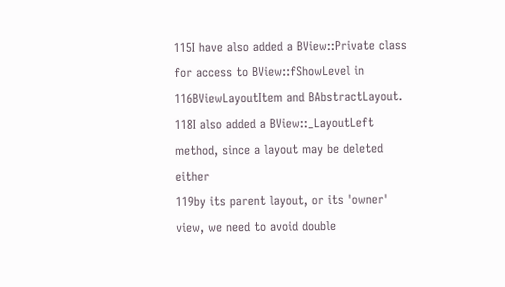115I have also added a BView::Private class for access to BView::fShowLevel in
116BViewLayoutItem and BAbstractLayout.
118I also added a BView::_LayoutLeft method, since a layout may be deleted either
119by its parent layout, or its 'owner' view, we need to avoid double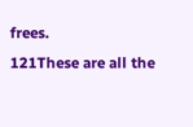frees.
121These are all the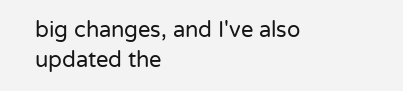big changes, and I've also updated the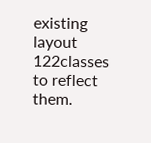existing layout
122classes to reflect them.